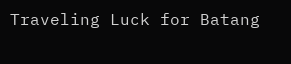Traveling Luck for Batang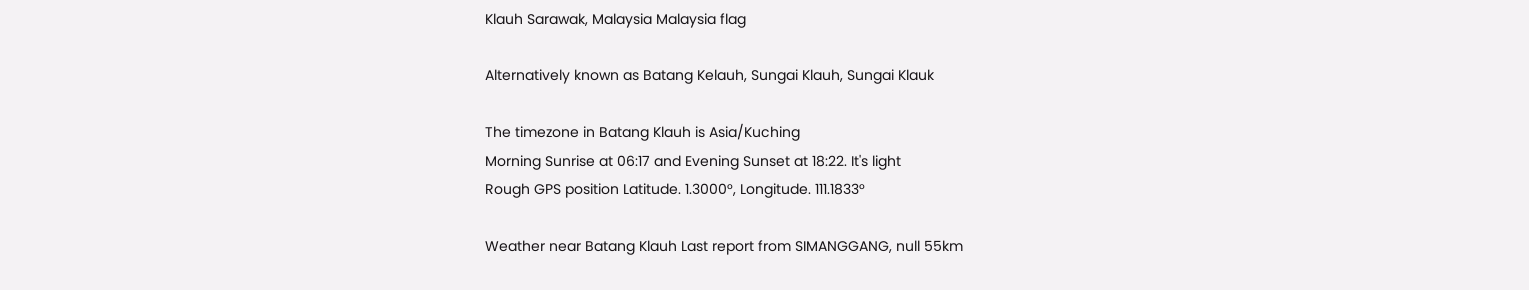Klauh Sarawak, Malaysia Malaysia flag

Alternatively known as Batang Kelauh, Sungai Klauh, Sungai Klauk

The timezone in Batang Klauh is Asia/Kuching
Morning Sunrise at 06:17 and Evening Sunset at 18:22. It's light
Rough GPS position Latitude. 1.3000°, Longitude. 111.1833°

Weather near Batang Klauh Last report from SIMANGGANG, null 55km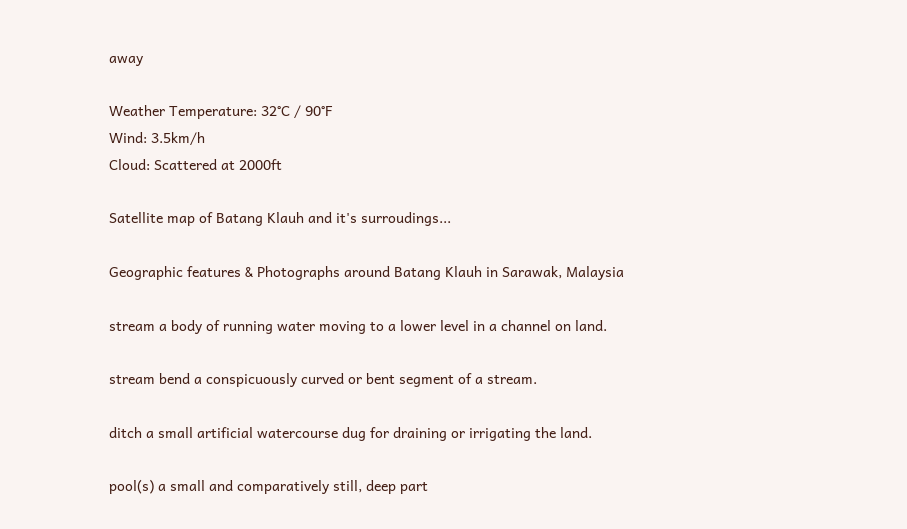away

Weather Temperature: 32°C / 90°F
Wind: 3.5km/h
Cloud: Scattered at 2000ft

Satellite map of Batang Klauh and it's surroudings...

Geographic features & Photographs around Batang Klauh in Sarawak, Malaysia

stream a body of running water moving to a lower level in a channel on land.

stream bend a conspicuously curved or bent segment of a stream.

ditch a small artificial watercourse dug for draining or irrigating the land.

pool(s) a small and comparatively still, deep part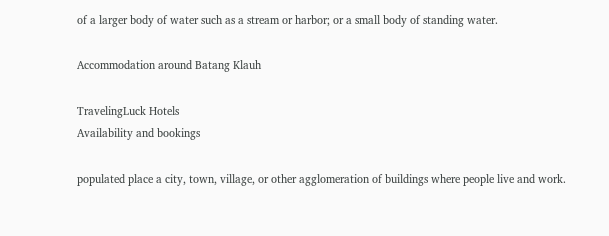of a larger body of water such as a stream or harbor; or a small body of standing water.

Accommodation around Batang Klauh

TravelingLuck Hotels
Availability and bookings

populated place a city, town, village, or other agglomeration of buildings where people live and work.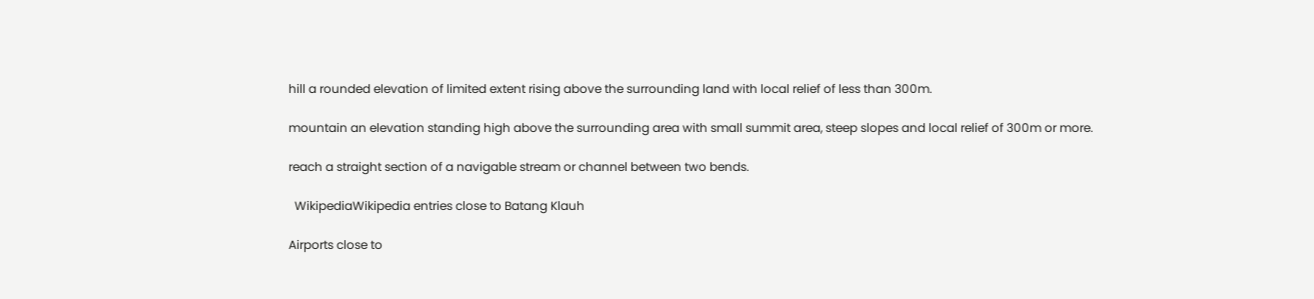hill a rounded elevation of limited extent rising above the surrounding land with local relief of less than 300m.

mountain an elevation standing high above the surrounding area with small summit area, steep slopes and local relief of 300m or more.

reach a straight section of a navigable stream or channel between two bends.

  WikipediaWikipedia entries close to Batang Klauh

Airports close to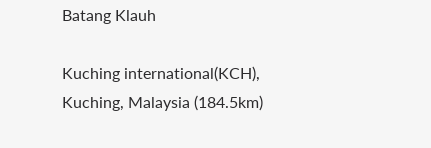Batang Klauh

Kuching international(KCH), Kuching, Malaysia (184.5km)